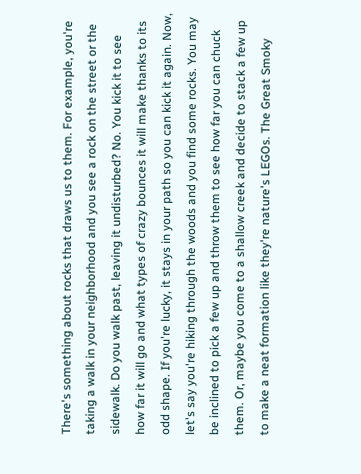There's something about rocks that draws us to them. For example, you're taking a walk in your neighborhood and you see a rock on the street or the sidewalk. Do you walk past, leaving it undisturbed? No. You kick it to see how far it will go and what types of crazy bounces it will make thanks to its odd shape. If you're lucky, it stays in your path so you can kick it again. Now, let's say you're hiking through the woods and you find some rocks. You may be inclined to pick a few up and throw them to see how far you can chuck them. Or, maybe you come to a shallow creek and decide to stack a few up to make a neat formation like they're nature's LEGOs. The Great Smoky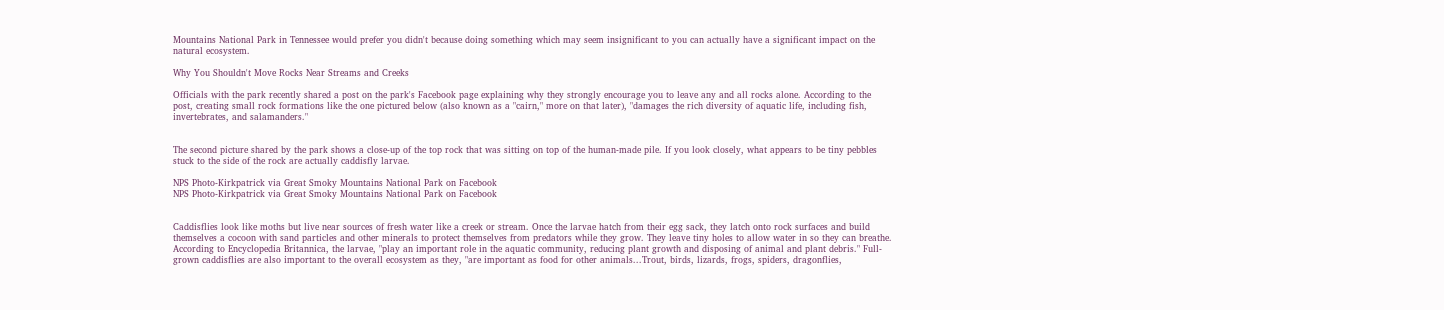Mountains National Park in Tennessee would prefer you didn't because doing something which may seem insignificant to you can actually have a significant impact on the natural ecosystem.

Why You Shouldn't Move Rocks Near Streams and Creeks

Officials with the park recently shared a post on the park's Facebook page explaining why they strongly encourage you to leave any and all rocks alone. According to the post, creating small rock formations like the one pictured below (also known as a "cairn," more on that later), "damages the rich diversity of aquatic life, including fish, invertebrates, and salamanders."


The second picture shared by the park shows a close-up of the top rock that was sitting on top of the human-made pile. If you look closely, what appears to be tiny pebbles stuck to the side of the rock are actually caddisfly larvae.

NPS Photo-Kirkpatrick via Great Smoky Mountains National Park on Facebook
NPS Photo-Kirkpatrick via Great Smoky Mountains National Park on Facebook


Caddisflies look like moths but live near sources of fresh water like a creek or stream. Once the larvae hatch from their egg sack, they latch onto rock surfaces and build themselves a cocoon with sand particles and other minerals to protect themselves from predators while they grow. They leave tiny holes to allow water in so they can breathe. According to Encyclopedia Britannica, the larvae, "play an important role in the aquatic community, reducing plant growth and disposing of animal and plant debris." Full-grown caddisflies are also important to the overall ecosystem as they, "are important as food for other animals...Trout, birds, lizards, frogs, spiders, dragonflies,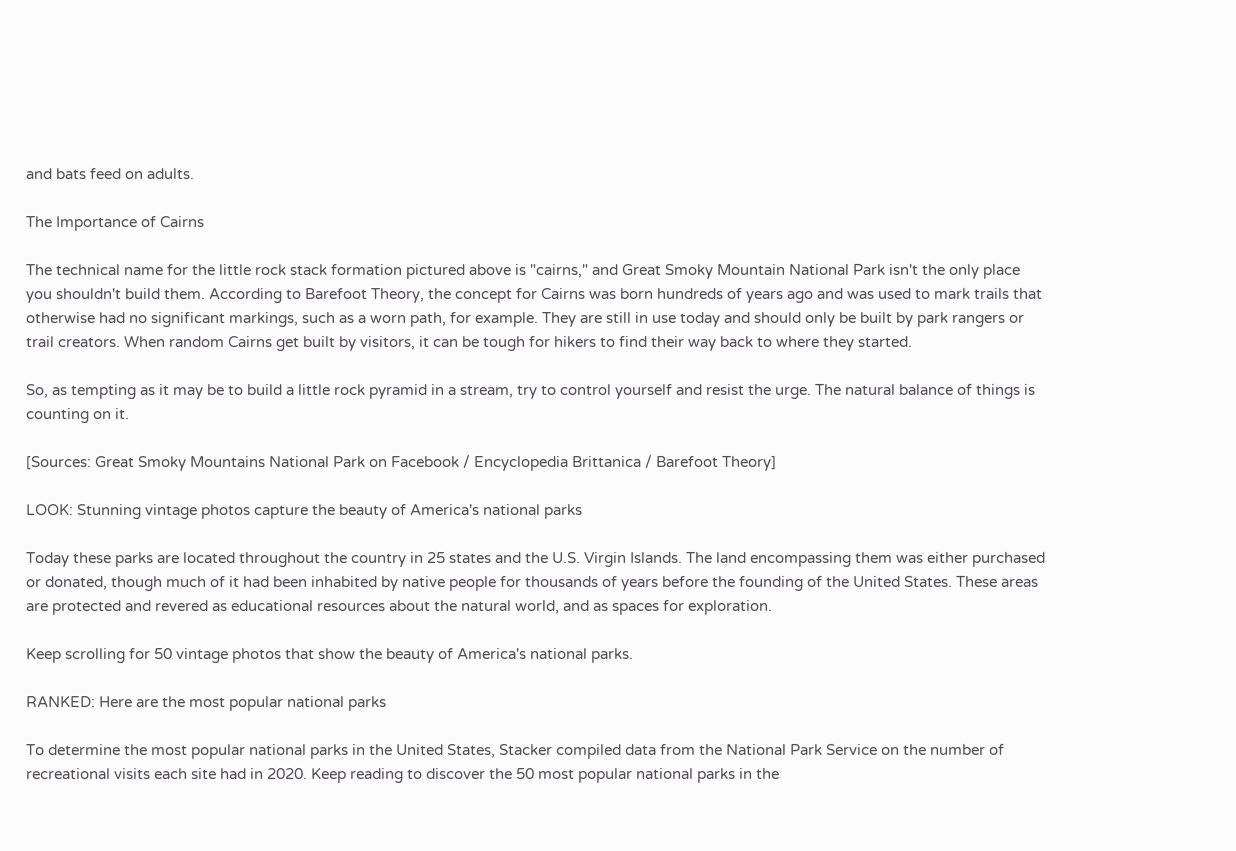and bats feed on adults.

The Importance of Cairns

The technical name for the little rock stack formation pictured above is "cairns," and Great Smoky Mountain National Park isn't the only place you shouldn't build them. According to Barefoot Theory, the concept for Cairns was born hundreds of years ago and was used to mark trails that otherwise had no significant markings, such as a worn path, for example. They are still in use today and should only be built by park rangers or trail creators. When random Cairns get built by visitors, it can be tough for hikers to find their way back to where they started.

So, as tempting as it may be to build a little rock pyramid in a stream, try to control yourself and resist the urge. The natural balance of things is counting on it.

[Sources: Great Smoky Mountains National Park on Facebook / Encyclopedia Brittanica / Barefoot Theory]

LOOK: Stunning vintage photos capture the beauty of America's national parks

Today these parks are located throughout the country in 25 states and the U.S. Virgin Islands. The land encompassing them was either purchased or donated, though much of it had been inhabited by native people for thousands of years before the founding of the United States. These areas are protected and revered as educational resources about the natural world, and as spaces for exploration.

Keep scrolling for 50 vintage photos that show the beauty of America's national parks.

RANKED: Here are the most popular national parks

To determine the most popular national parks in the United States, Stacker compiled data from the National Park Service on the number of recreational visits each site had in 2020. Keep reading to discover the 50 most popular national parks in the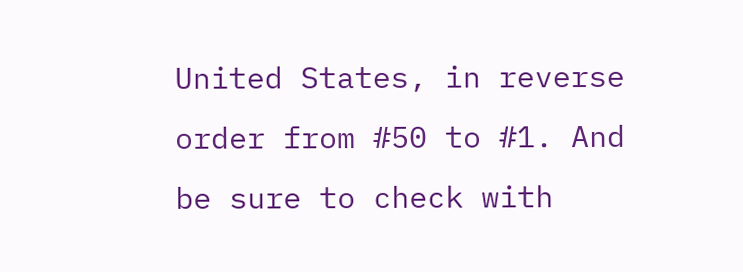United States, in reverse order from #50 to #1. And be sure to check with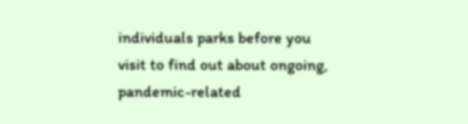individuals parks before you visit to find out about ongoing, pandemic-related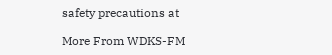safety precautions at

More From WDKS-FM